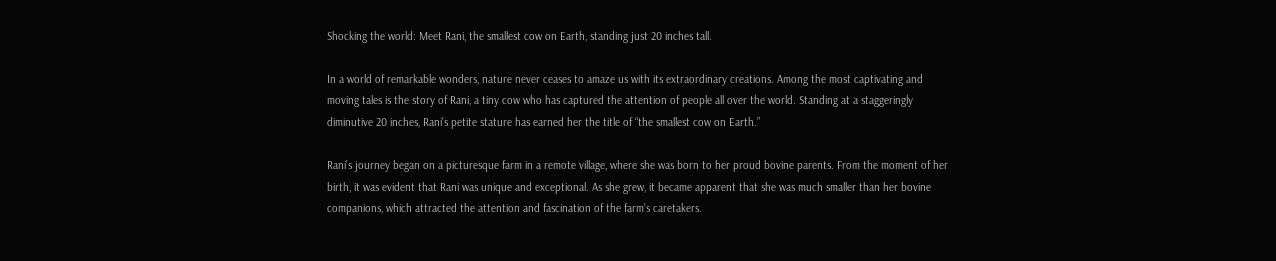Shocking the world: Meet Rani, the smallest cow on Earth, standing just 20 inches tall.

In a world of remarkable wonders, nature never ceases to amaze us with its extraordinary creations. Among the most captivating and moving tales is the story of Rani, a tiny cow who has captured the attention of people all over the world. Standing at a staggeringly diminutive 20 inches, Rani’s petite stature has earned her the title of “the smallest cow on Earth.”

Rani’s journey began on a picturesque farm in a remote village, where she was born to her proud bovine parents. From the moment of her birth, it was evident that Rani was unique and exceptional. As she grew, it became apparent that she was much smaller than her bovine companions, which attracted the attention and fascination of the farm’s caretakers.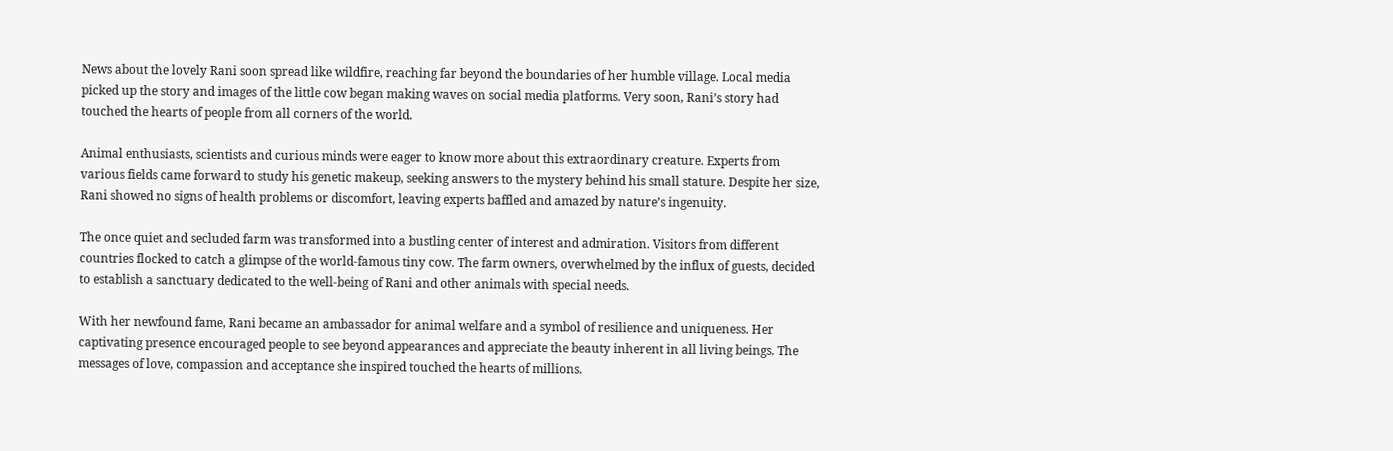News about the lovely Rani soon spread like wildfire, reaching far beyond the boundaries of her humble village. Local media picked up the story and images of the little cow began making waves on social media platforms. Very soon, Rani’s story had touched the hearts of people from all corners of the world.

Animal enthusiasts, scientists and curious minds were eager to know more about this extraordinary creature. Experts from various fields came forward to study his genetic makeup, seeking answers to the mystery behind his small stature. Despite her size, Rani showed no signs of health problems or discomfort, leaving experts baffled and amazed by nature’s ingenuity.

The once quiet and secluded farm was transformed into a bustling center of interest and admiration. Visitors from different countries flocked to catch a glimpse of the world-famous tiny cow. The farm owners, overwhelmed by the influx of guests, decided to establish a sanctuary dedicated to the well-being of Rani and other animals with special needs.

With her newfound fame, Rani became an ambassador for animal welfare and a symbol of resilience and uniqueness. Her captivating presence encouraged people to see beyond appearances and appreciate the beauty inherent in all living beings. The messages of love, compassion and acceptance she inspired touched the hearts of millions.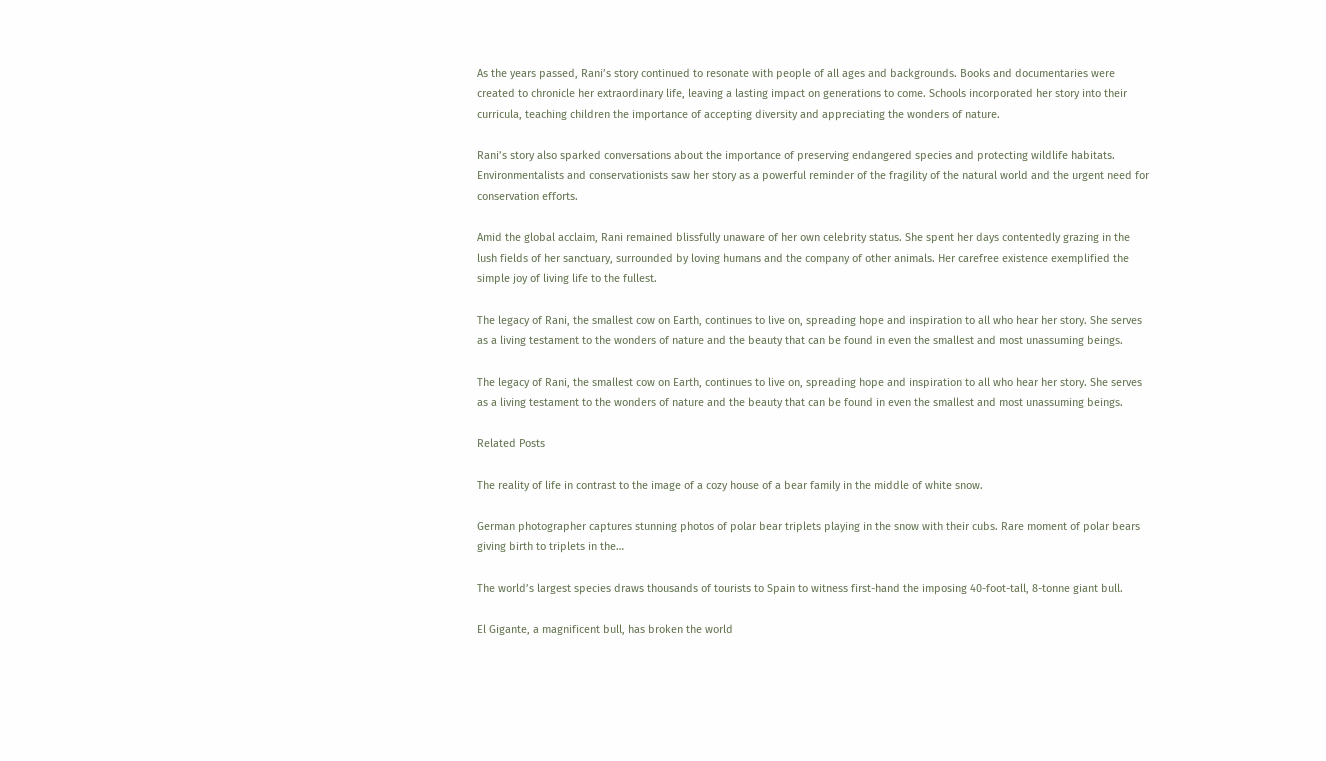As the years passed, Rani’s story continued to resonate with people of all ages and backgrounds. Books and documentaries were created to chronicle her extraordinary life, leaving a lasting impact on generations to come. Schools incorporated her story into their curricula, teaching children the importance of accepting diversity and appreciating the wonders of nature.

Rani’s story also sparked conversations about the importance of preserving endangered species and protecting wildlife habitats. Environmentalists and conservationists saw her story as a powerful reminder of the fragility of the natural world and the urgent need for conservation efforts.

Amid the global acclaim, Rani remained blissfully unaware of her own celebrity status. She spent her days contentedly grazing in the lush fields of her sanctuary, surrounded by loving humans and the company of other animals. Her carefree existence exemplified the simple joy of living life to the fullest.

The legacy of Rani, the smallest cow on Earth, continues to live on, spreading hope and inspiration to all who hear her story. She serves as a living testament to the wonders of nature and the beauty that can be found in even the smallest and most unassuming beings.

The legacy of Rani, the smallest cow on Earth, continues to live on, spreading hope and inspiration to all who hear her story. She serves as a living testament to the wonders of nature and the beauty that can be found in even the smallest and most unassuming beings.

Related Posts

The reality of life in contrast to the image of a cozy house of a bear family in the middle of white snow.

German photographer captures stunning photos of polar bear triplets playing in the snow with their cubs. Rare moment of polar bears giving birth to triplets in the…

The world’s largest species draws thousands of tourists to Spain to witness first-hand the imposing 40-foot-tall, 8-tonne giant bull.

El Gigante, a magnificent bull, has broken the world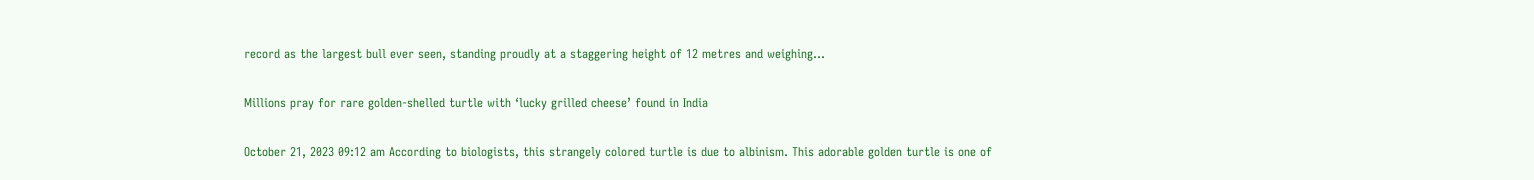record as the largest bull ever seen, standing proudly at a staggering height of 12 metres and weighing…

Millions pray for rare golden-shelled turtle with ‘lucky grilled cheese’ found in India

October 21, 2023 09:12 am According to biologists, this strangely colored turtle is due to albinism. This adorable golden turtle is one of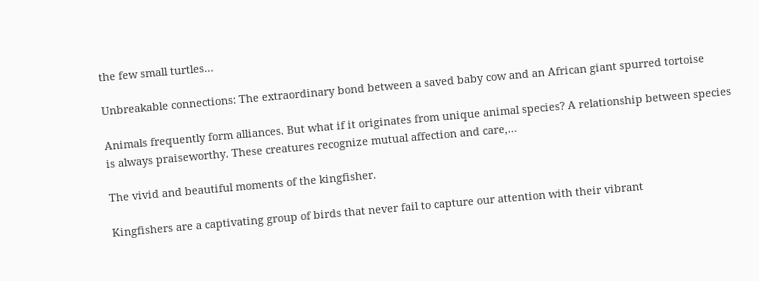the few small turtles…

Unbreakable connections: The extraordinary bond between a saved baby cow and an African giant spurred tortoise

Animals frequently form alliances. But what if it originates from unique animal species? A relationship between species is always praiseworthy. These creatures recognize mutual affection and care,…

The vivid and beautiful moments of the kingfisher.

Kingfishers are a captivating group of birds that never fail to capture our attention with their vibrant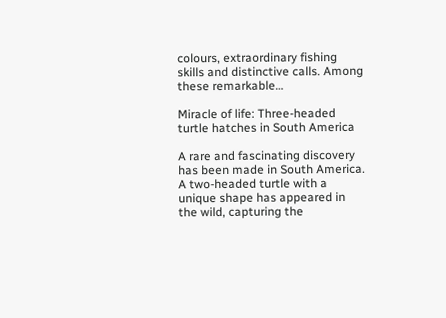colours, extraordinary fishing skills and distinctive calls. Among these remarkable…

Miracle of life: Three-headed turtle hatches in South America

A rare and fascinating discovery has been made in South America. A two-headed turtle with a unique shape has appeared in the wild, capturing the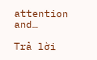attention and…

Trả lời